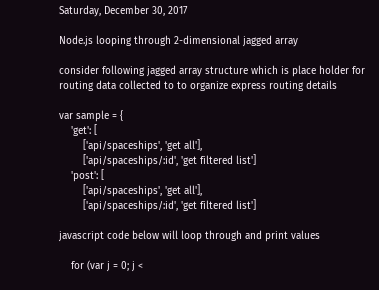Saturday, December 30, 2017

Node.js looping through 2-dimensional jagged array

consider following jagged array structure which is place holder for routing data collected to to organize express routing details

var sample = {
    'get': [
        ['api/spaceships', 'get all'],
        ['api/spaceships/:id', 'get filtered list']
    'post': [
        ['api/spaceships', 'get all'],
        ['api/spaceships/:id', 'get filtered list']

javascript code below will loop through and print values

    for (var j = 0; j <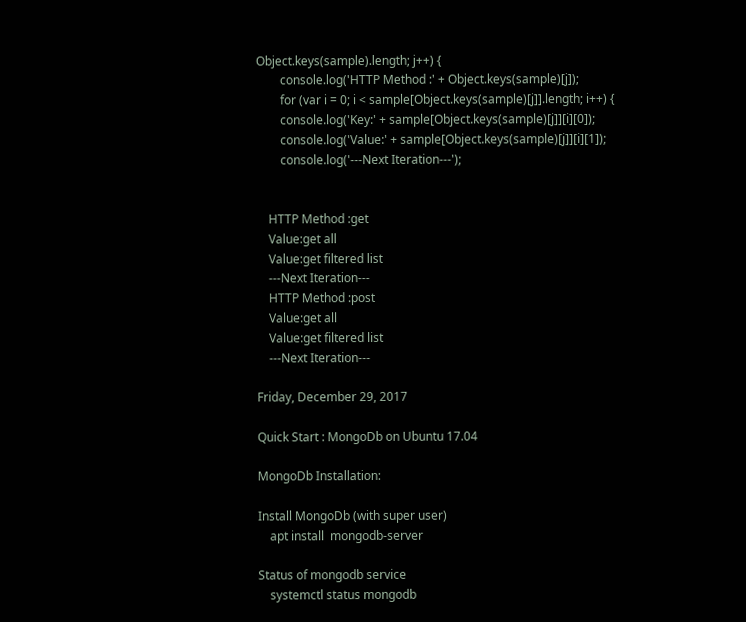Object.keys(sample).length; j++) {
        console.log('HTTP Method :' + Object.keys(sample)[j]);
        for (var i = 0; i < sample[Object.keys(sample)[j]].length; i++) {
        console.log('Key:' + sample[Object.keys(sample)[j]][i][0]);
        console.log('Value:' + sample[Object.keys(sample)[j]][i][1]);
        console.log('---Next Iteration---');


    HTTP Method :get
    Value:get all
    Value:get filtered list
    ---Next Iteration---
    HTTP Method :post
    Value:get all
    Value:get filtered list
    ---Next Iteration---

Friday, December 29, 2017

Quick Start : MongoDb on Ubuntu 17.04

MongoDb Installation:

Install MongoDb (with super user)
    apt install  mongodb-server

Status of mongodb service
    systemctl status mongodb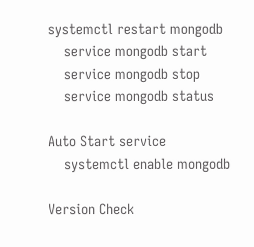systemctl restart mongodb
    service mongodb start
    service mongodb stop
    service mongodb status

Auto Start service
    systemctl enable mongodb

Version Check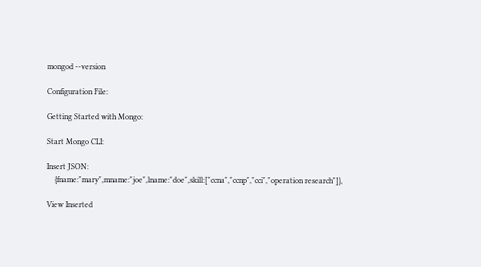mongod --version

Configuration File:

Getting Started with Mongo:

Start Mongo CLI:

Insert JSON:
    {fname:"mary",mname:"joe",lname:"doe",skill:["ccna","ccnp","cci","operation research"]},

View Inserted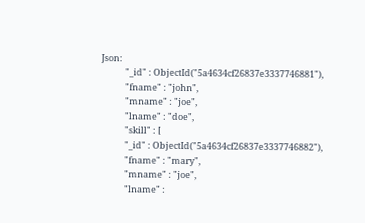Json:
            "_id" : ObjectId("5a4634cf26837e3337746881"),
            "fname" : "john",
            "mname" : "joe",
            "lname" : "doe",
            "skill" : [
            "_id" : ObjectId("5a4634cf26837e3337746882"),
            "fname" : "mary",
            "mname" : "joe",
            "lname" :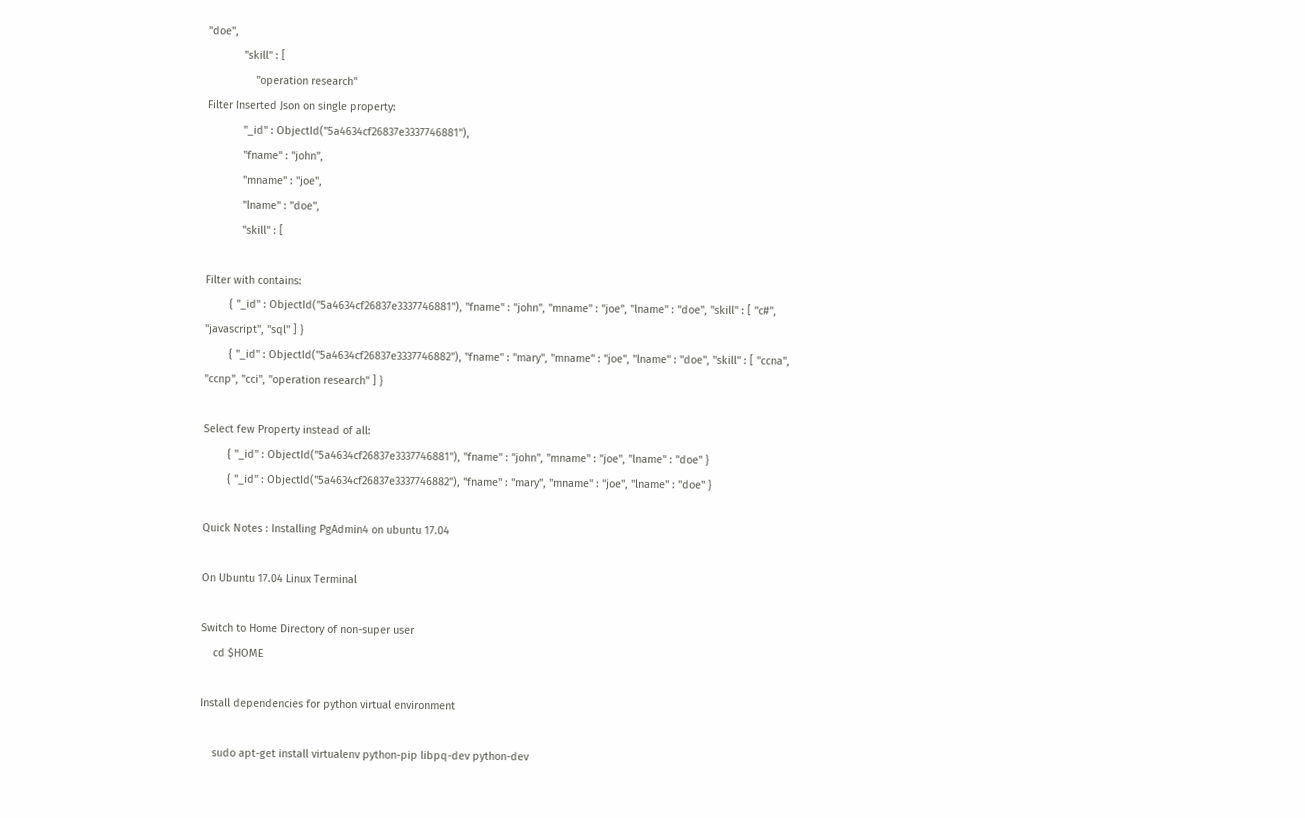"doe",
            "skill" : [
                "operation research"
Filter Inserted Json on single property:
            "_id" : ObjectId("5a4634cf26837e3337746881"),
            "fname" : "john",
            "mname" : "joe",
            "lname" : "doe",
            "skill" : [

Filter with contains:
        { "_id" : ObjectId("5a4634cf26837e3337746881"), "fname" : "john", "mname" : "joe", "lname" : "doe", "skill" : [ "c#", "javascript", "sql" ] }
        { "_id" : ObjectId("5a4634cf26837e3337746882"), "fname" : "mary", "mname" : "joe", "lname" : "doe", "skill" : [ "ccna", "ccnp", "cci", "operation research" ] }

Select few Property instead of all:
        { "_id" : ObjectId("5a4634cf26837e3337746881"), "fname" : "john", "mname" : "joe", "lname" : "doe" }
        { "_id" : ObjectId("5a4634cf26837e3337746882"), "fname" : "mary", "mname" : "joe", "lname" : "doe" }

Quick Notes : Installing PgAdmin4 on ubuntu 17.04

On Ubuntu 17.04 Linux Terminal

Switch to Home Directory of non-super user
    cd $HOME

Install dependencies for python virtual environment

    sudo apt-get install virtualenv python-pip libpq-dev python-dev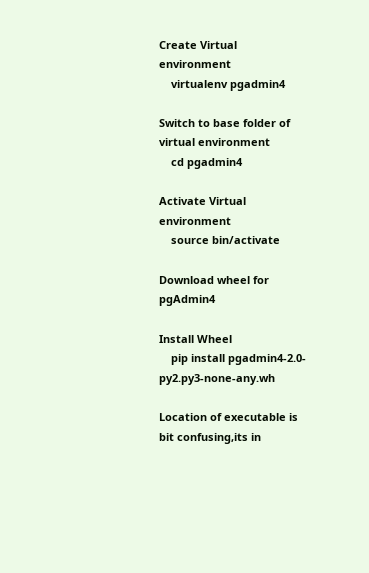Create Virtual environment
    virtualenv pgadmin4

Switch to base folder of virtual environment
    cd pgadmin4

Activate Virtual environment
    source bin/activate

Download wheel for pgAdmin4

Install Wheel
    pip install pgadmin4-2.0-py2.py3-none-any.wh

Location of executable is bit confusing,its in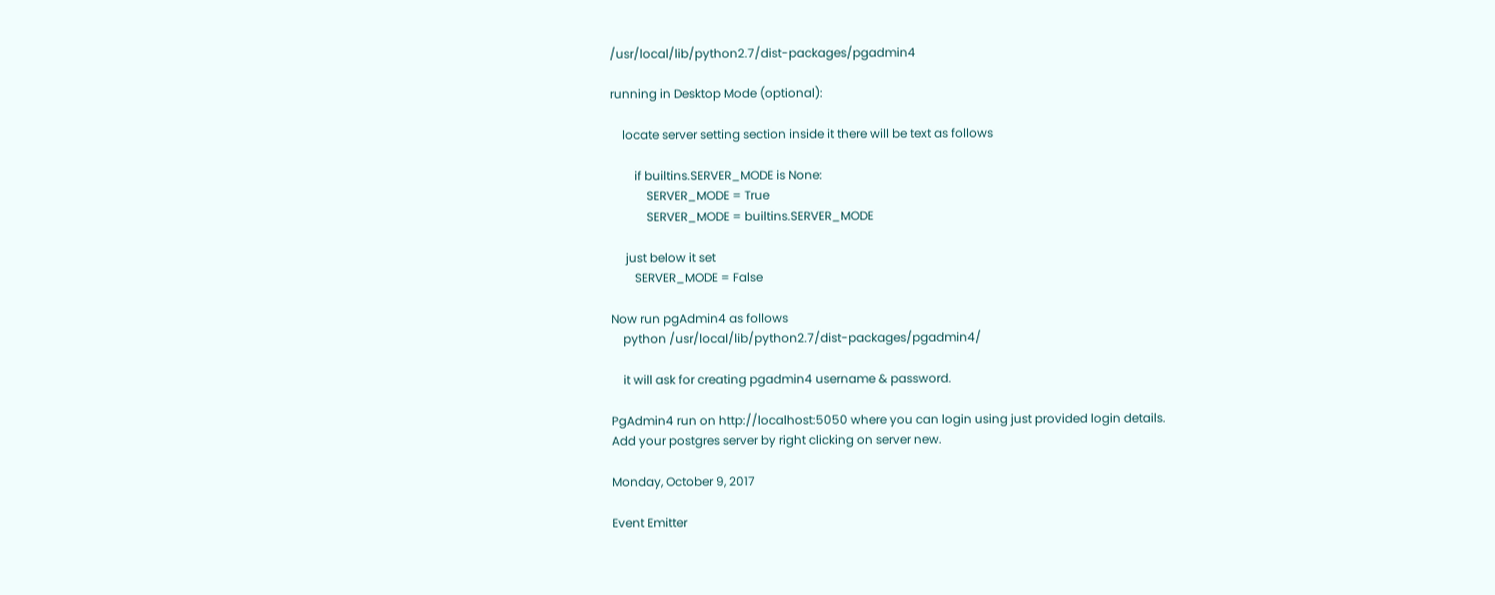/usr/local/lib/python2.7/dist-packages/pgadmin4

running in Desktop Mode (optional):

    locate server setting section inside it there will be text as follows

        if builtins.SERVER_MODE is None:
            SERVER_MODE = True
            SERVER_MODE = builtins.SERVER_MODE

     just below it set
        SERVER_MODE = False

Now run pgAdmin4 as follows
    python /usr/local/lib/python2.7/dist-packages/pgadmin4/

    it will ask for creating pgadmin4 username & password.

PgAdmin4 run on http://localhost:5050 where you can login using just provided login details.
Add your postgres server by right clicking on server new.

Monday, October 9, 2017

Event Emitter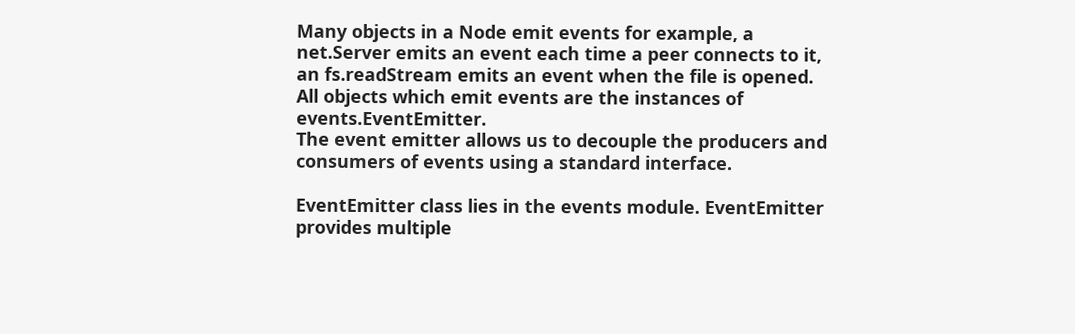Many objects in a Node emit events for example, a net.Server emits an event each time a peer connects to it, an fs.readStream emits an event when the file is opened. All objects which emit events are the instances of events.EventEmitter.
The event emitter allows us to decouple the producers and consumers of events using a standard interface.

EventEmitter class lies in the events module. EventEmitter provides multiple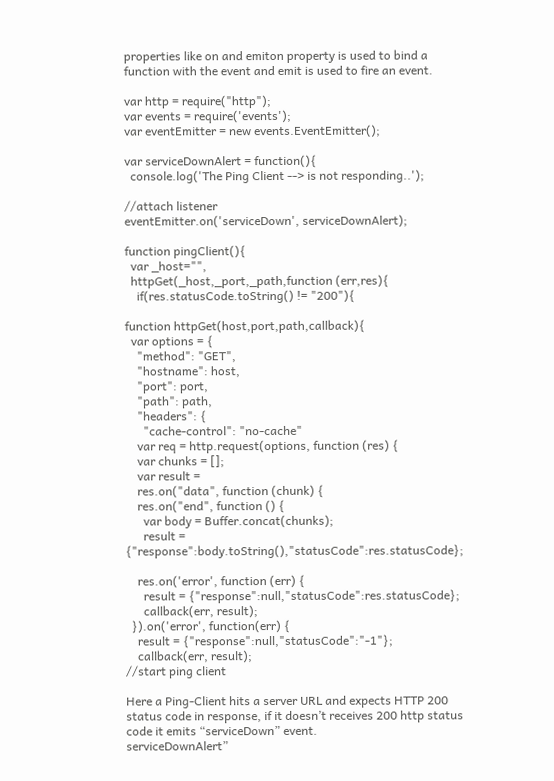properties like on and emiton property is used to bind a function with the event and emit is used to fire an event.

var http = require("http");
var events = require('events');
var eventEmitter = new events.EventEmitter();

var serviceDownAlert = function(){
  console.log('The Ping Client --> is not responding..');

//attach listener
eventEmitter.on('serviceDown', serviceDownAlert);

function pingClient(){
  var _host="",
  httpGet(_host,_port,_path,function (err,res){
    if(res.statusCode.toString() != "200"){

function httpGet(host,port,path,callback){
  var options = {
    "method": "GET",
    "hostname": host,
    "port": port,
    "path": path,
    "headers": {
      "cache-control": "no-cache"
    var req = http.request(options, function (res) {
    var chunks = [];
    var result =
    res.on("data", function (chunk) {
    res.on("end", function () {
      var body = Buffer.concat(chunks);
      result = {"response":body.toString(),"statusCode":res.statusCode};

    res.on('error', function (err) {
      result = {"response":null,"statusCode":res.statusCode};
      callback(err, result);
  }).on('error', function(err) {
    result = {"response":null,"statusCode":"-1"};
    callback(err, result);
//start ping client

Here a Ping-Client hits a server URL and expects HTTP 200 status code in response, if it doesn’t receives 200 http status code it emits “serviceDown” event.
serviceDownAlert”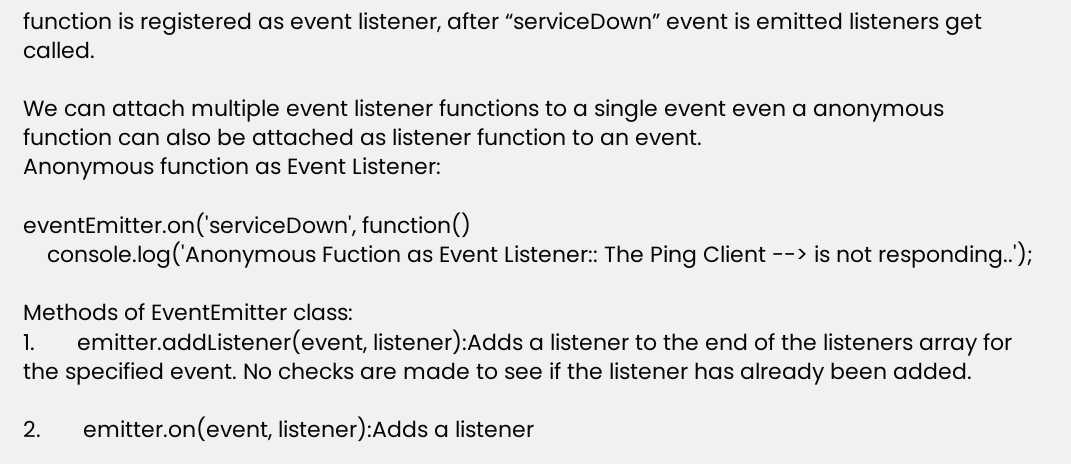function is registered as event listener, after “serviceDown” event is emitted listeners get called.

We can attach multiple event listener functions to a single event even a anonymous function can also be attached as listener function to an event.
Anonymous function as Event Listener:

eventEmitter.on('serviceDown', function()
    console.log('Anonymous Fuction as Event Listener:: The Ping Client --> is not responding..');

Methods of EventEmitter class:
1.       emitter.addListener(event, listener):Adds a listener to the end of the listeners array for the specified event. No checks are made to see if the listener has already been added.

2.       emitter.on(event, listener):Adds a listener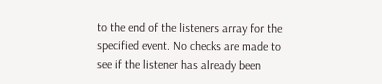to the end of the listeners array for the specified event. No checks are made to see if the listener has already been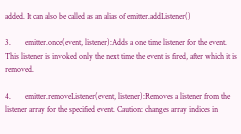added. It can also be called as an alias of emitter.addListener()

3.       emitter.once(event, listener):Adds a one time listener for the event. This listener is invoked only the next time the event is fired, after which it is removed.

4.       emitter.removeListener(event, listener):Removes a listener from the listener array for the specified event. Caution: changes array indices in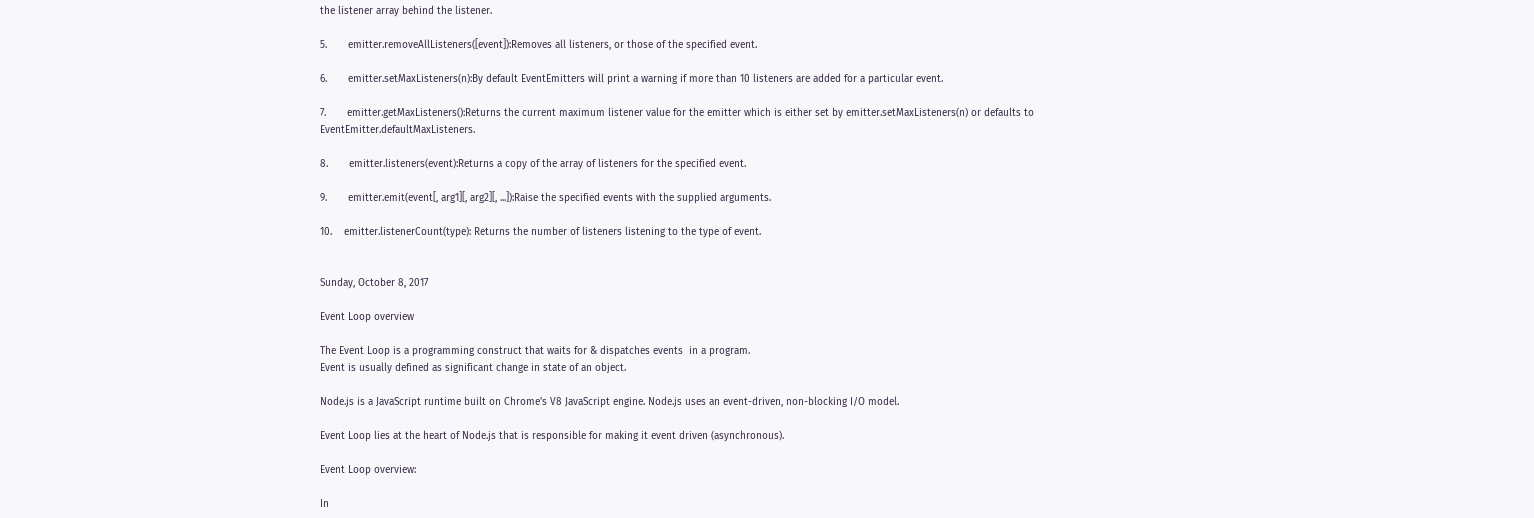the listener array behind the listener.

5.       emitter.removeAllListeners([event]):Removes all listeners, or those of the specified event.

6.       emitter.setMaxListeners(n):By default EventEmitters will print a warning if more than 10 listeners are added for a particular event.

7.       emitter.getMaxListeners():Returns the current maximum listener value for the emitter which is either set by emitter.setMaxListeners(n) or defaults to EventEmitter.defaultMaxListeners.

8.       emitter.listeners(event):Returns a copy of the array of listeners for the specified event.

9.       emitter.emit(event[, arg1][, arg2][, ...]):Raise the specified events with the supplied arguments.

10.    emitter.listenerCount(type): Returns the number of listeners listening to the type of event.


Sunday, October 8, 2017

Event Loop overview

The Event Loop is a programming construct that waits for & dispatches events  in a program.
Event is usually defined as significant change in state of an object.

Node.js is a JavaScript runtime built on Chrome's V8 JavaScript engine. Node.js uses an event-driven, non-blocking I/O model.

Event Loop lies at the heart of Node.js that is responsible for making it event driven (asynchronous).

Event Loop overview:

In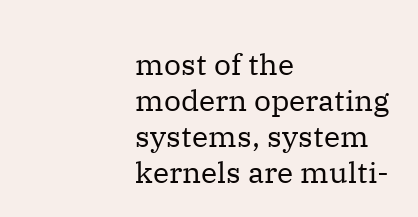most of the modern operating systems, system kernels are multi-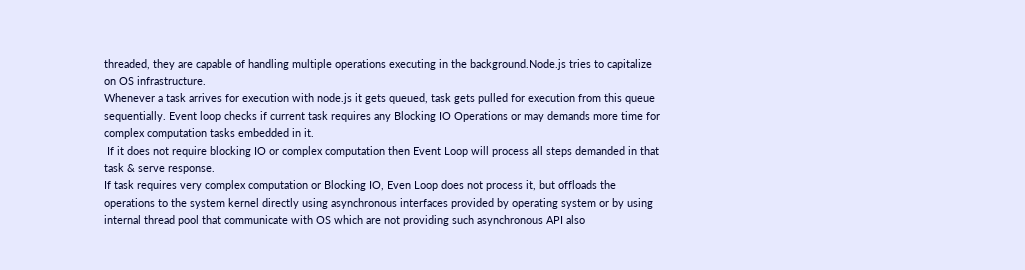threaded, they are capable of handling multiple operations executing in the background.Node.js tries to capitalize on OS infrastructure.
Whenever a task arrives for execution with node.js it gets queued, task gets pulled for execution from this queue sequentially. Event loop checks if current task requires any Blocking IO Operations or may demands more time for complex computation tasks embedded in it.
 If it does not require blocking IO or complex computation then Event Loop will process all steps demanded in that task & serve response.
If task requires very complex computation or Blocking IO, Even Loop does not process it, but offloads the operations to the system kernel directly using asynchronous interfaces provided by operating system or by using internal thread pool that communicate with OS which are not providing such asynchronous API also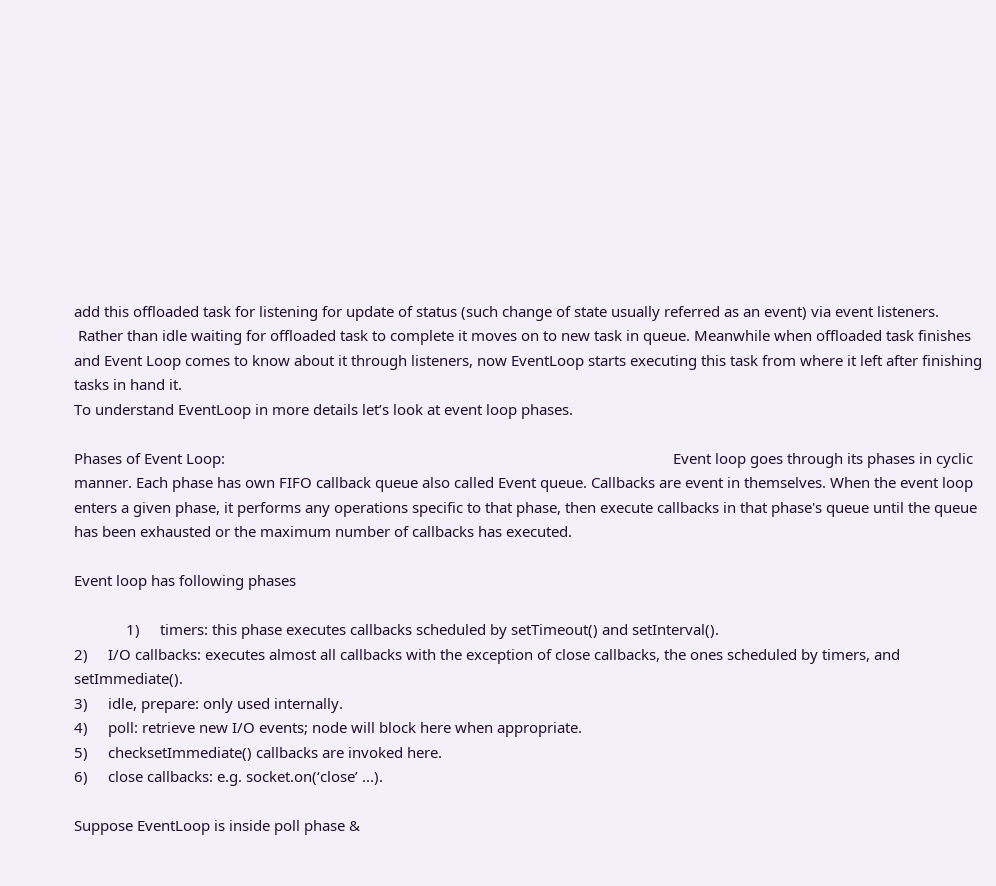add this offloaded task for listening for update of status (such change of state usually referred as an event) via event listeners.
 Rather than idle waiting for offloaded task to complete it moves on to new task in queue. Meanwhile when offloaded task finishes and Event Loop comes to know about it through listeners, now EventLoop starts executing this task from where it left after finishing tasks in hand it.
To understand EventLoop in more details let’s look at event loop phases.

Phases of Event Loop:                                                                                                                Event loop goes through its phases in cyclic manner. Each phase has own FIFO callback queue also called Event queue. Callbacks are event in themselves. When the event loop enters a given phase, it performs any operations specific to that phase, then execute callbacks in that phase's queue until the queue has been exhausted or the maximum number of callbacks has executed.

Event loop has following phases

             1)     timers: this phase executes callbacks scheduled by setTimeout() and setInterval().
2)     I/O callbacks: executes almost all callbacks with the exception of close callbacks, the ones scheduled by timers, and setImmediate().
3)     idle, prepare: only used internally.
4)     poll: retrieve new I/O events; node will block here when appropriate.
5)     checksetImmediate() callbacks are invoked here.
6)     close callbacks: e.g. socket.on(‘close’ ...).

Suppose EventLoop is inside poll phase &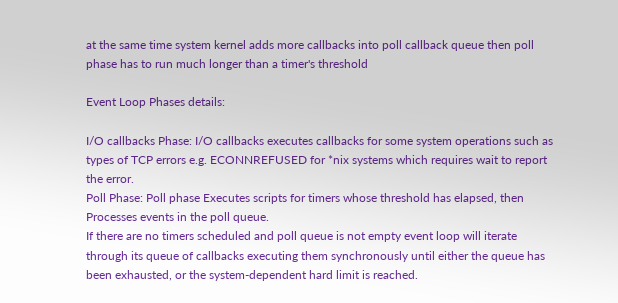at the same time system kernel adds more callbacks into poll callback queue then poll phase has to run much longer than a timer's threshold

Event Loop Phases details:

I/O callbacks Phase: I/O callbacks executes callbacks for some system operations such as types of TCP errors e.g. ECONNREFUSED for *nix systems which requires wait to report the error.
Poll Phase: Poll phase Executes scripts for timers whose threshold has elapsed, then Processes events in the poll queue.
If there are no timers scheduled and poll queue is not empty event loop will iterate through its queue of callbacks executing them synchronously until either the queue has been exhausted, or the system-dependent hard limit is reached.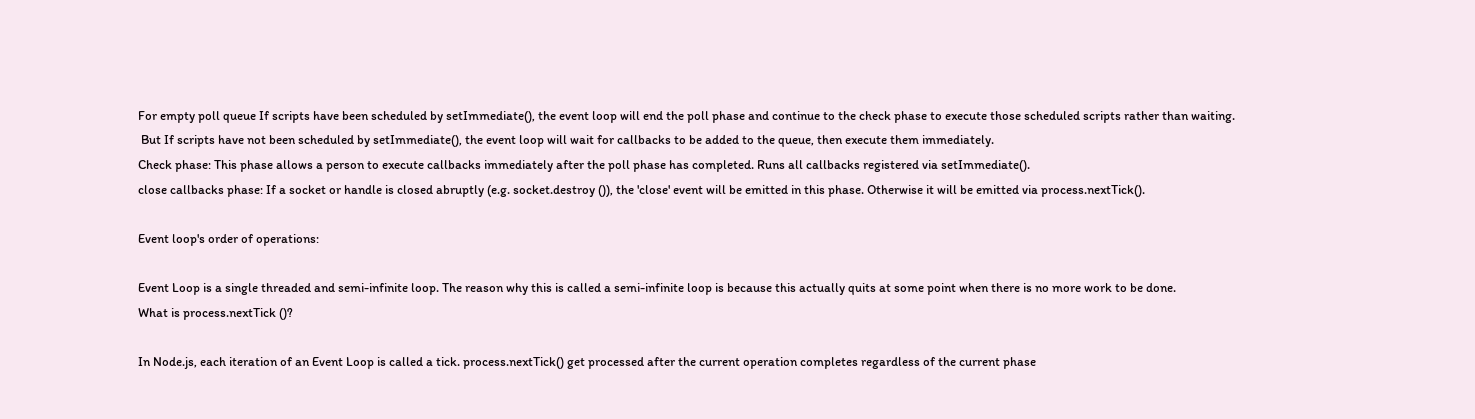For empty poll queue If scripts have been scheduled by setImmediate(), the event loop will end the poll phase and continue to the check phase to execute those scheduled scripts rather than waiting.
 But If scripts have not been scheduled by setImmediate(), the event loop will wait for callbacks to be added to the queue, then execute them immediately.
Check phase: This phase allows a person to execute callbacks immediately after the poll phase has completed. Runs all callbacks registered via setImmediate().
close callbacks phase: If a socket or handle is closed abruptly (e.g. socket.destroy ()), the 'close' event will be emitted in this phase. Otherwise it will be emitted via process.nextTick().

Event loop's order of operations:

Event Loop is a single threaded and semi-infinite loop. The reason why this is called a semi-infinite loop is because this actually quits at some point when there is no more work to be done.
What is process.nextTick ()?

In Node.js, each iteration of an Event Loop is called a tick. process.nextTick() get processed after the current operation completes regardless of the current phase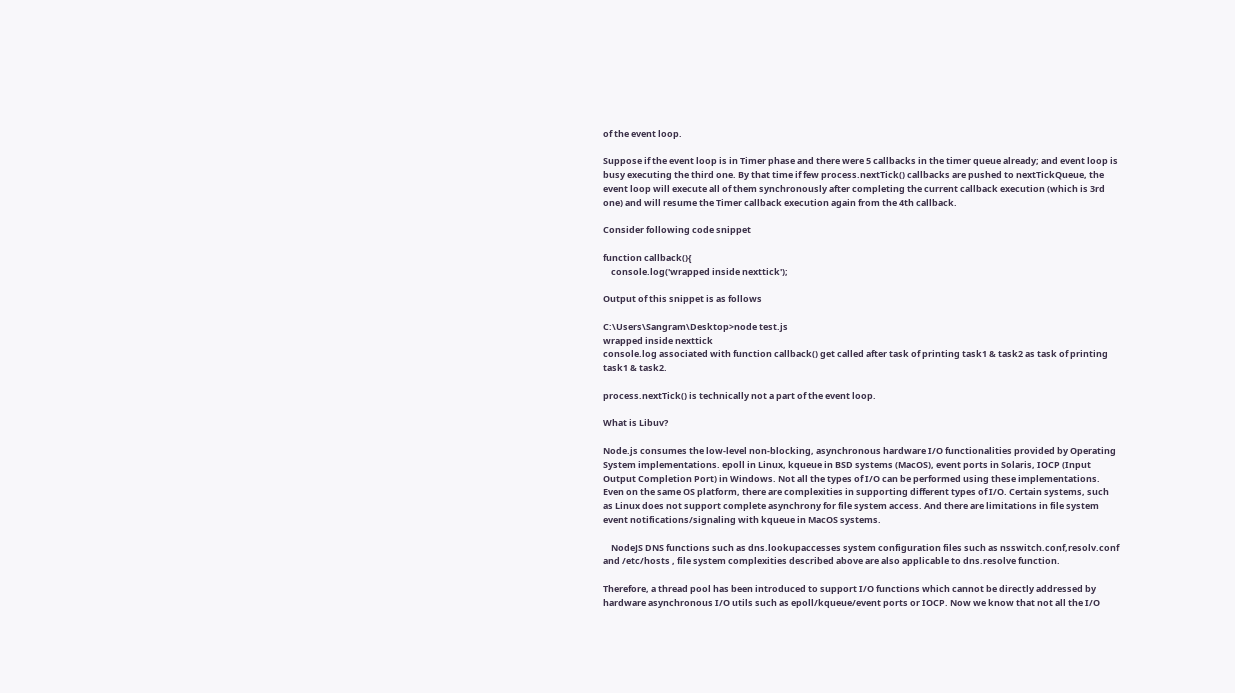of the event loop.

Suppose if the event loop is in Timer phase and there were 5 callbacks in the timer queue already; and event loop is busy executing the third one. By that time if few process.nextTick() callbacks are pushed to nextTickQueue, the event loop will execute all of them synchronously after completing the current callback execution (which is 3rd one) and will resume the Timer callback execution again from the 4th callback.

Consider following code snippet

function callback(){
    console.log('wrapped inside nexttick');

Output of this snippet is as follows

C:\Users\Sangram\Desktop>node test.js
wrapped inside nexttick
console.log associated with function callback() get called after task of printing task1 & task2 as task of printing task1 & task2.

process.nextTick() is technically not a part of the event loop.

What is Libuv?

Node.js consumes the low-level non-blocking, asynchronous hardware I/O functionalities provided by Operating System implementations. epoll in Linux, kqueue in BSD systems (MacOS), event ports in Solaris, IOCP (Input Output Completion Port) in Windows. Not all the types of I/O can be performed using these implementations. Even on the same OS platform, there are complexities in supporting different types of I/O. Certain systems, such as Linux does not support complete asynchrony for file system access. And there are limitations in file system event notifications/signaling with kqueue in MacOS systems.

    NodeJS DNS functions such as dns.lookupaccesses system configuration files such as nsswitch.conf,resolv.conf and /etc/hosts , file system complexities described above are also applicable to dns.resolve function.

Therefore, a thread pool has been introduced to support I/O functions which cannot be directly addressed by hardware asynchronous I/O utils such as epoll/kqueue/event ports or IOCP. Now we know that not all the I/O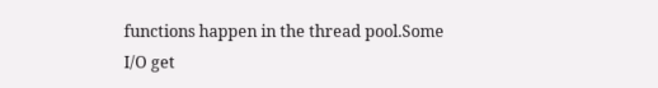functions happen in the thread pool.Some I/O get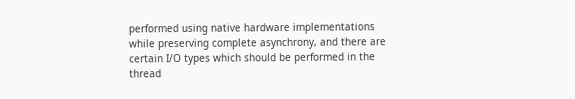performed using native hardware implementations while preserving complete asynchrony, and there are certain I/O types which should be performed in the thread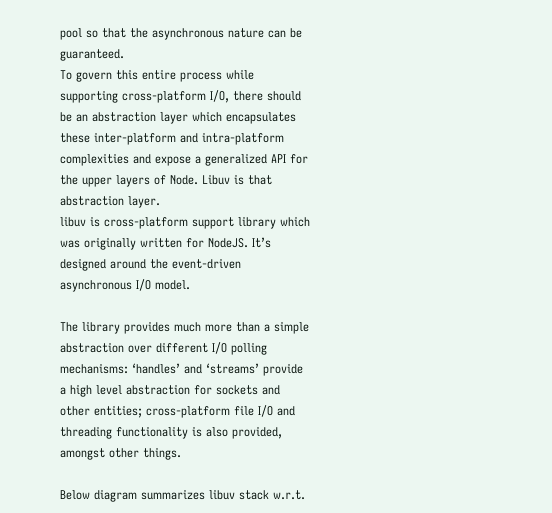pool so that the asynchronous nature can be guaranteed.
To govern this entire process while supporting cross-platform I/O, there should be an abstraction layer which encapsulates these inter-platform and intra-platform complexities and expose a generalized API for the upper layers of Node. Libuv is that abstraction layer.
libuv is cross-platform support library which was originally written for NodeJS. It’s designed around the event-driven asynchronous I/O model.

The library provides much more than a simple abstraction over different I/O polling mechanisms: ‘handles’ and ‘streams’ provide a high level abstraction for sockets and other entities; cross-platform file I/O and threading functionality is also provided, amongst other things.

Below diagram summarizes libuv stack w.r.t.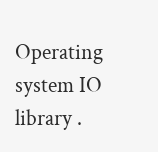Operating system IO library .